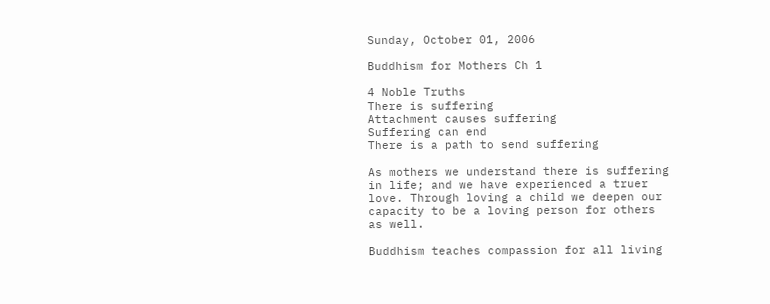Sunday, October 01, 2006

Buddhism for Mothers Ch 1

4 Noble Truths
There is suffering
Attachment causes suffering
Suffering can end
There is a path to send suffering

As mothers we understand there is suffering in life; and we have experienced a truer love. Through loving a child we deepen our capacity to be a loving person for others as well.

Buddhism teaches compassion for all living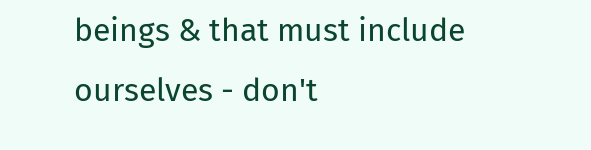beings & that must include ourselves - don't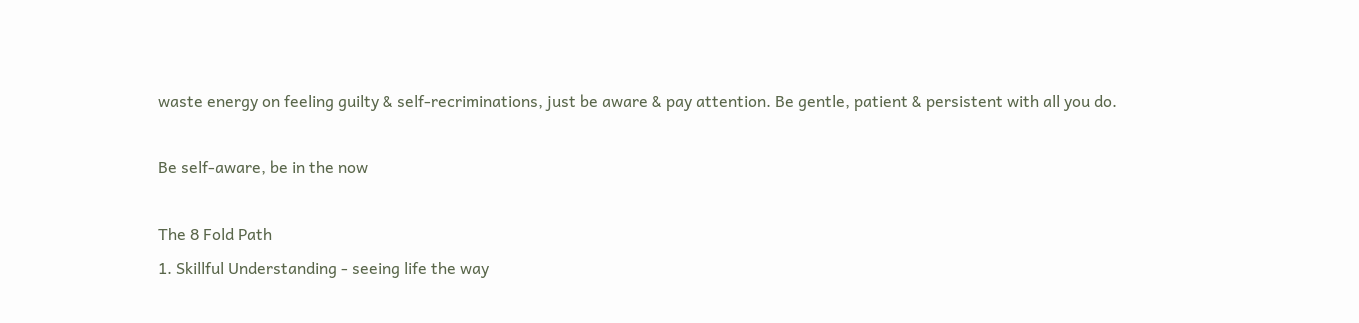waste energy on feeling guilty & self-recriminations, just be aware & pay attention. Be gentle, patient & persistent with all you do.

Be self-aware, be in the now

The 8 Fold Path
1. Skillful Understanding - seeing life the way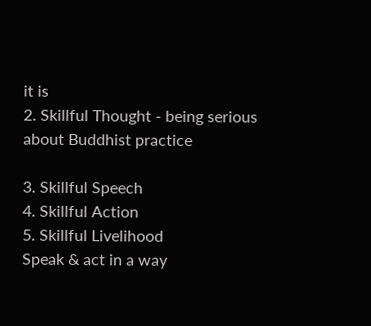it is
2. Skillful Thought - being serious about Buddhist practice

3. Skillful Speech
4. Skillful Action
5. Skillful Livelihood
Speak & act in a way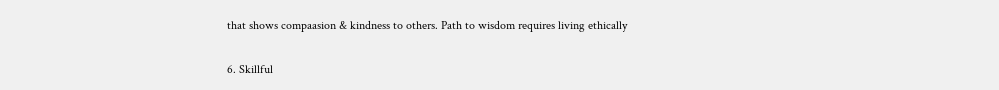that shows compaasion & kindness to others. Path to wisdom requires living ethically

6. Skillful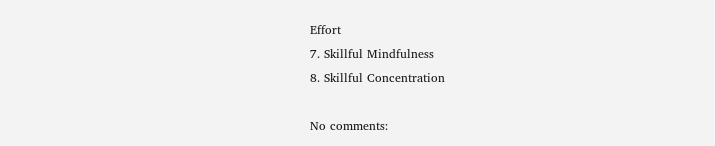Effort
7. Skillful Mindfulness
8. Skillful Concentration

No comments: